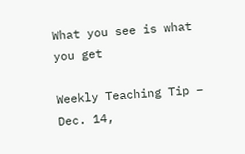What you see is what you get

Weekly Teaching Tip – Dec. 14,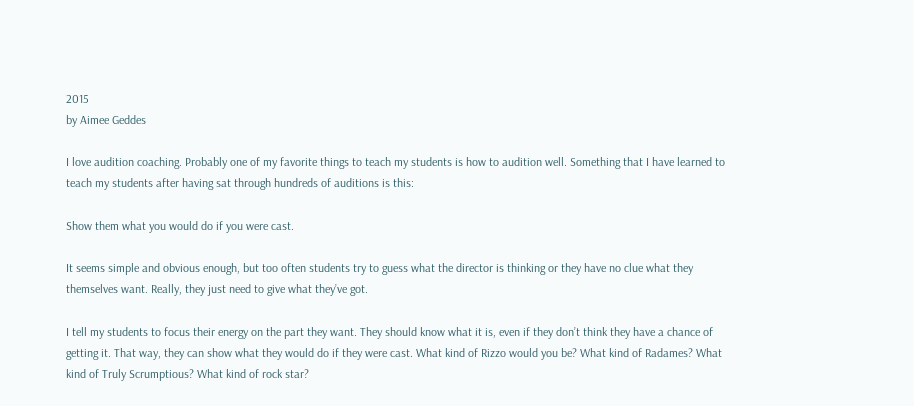2015
by Aimee Geddes

I love audition coaching. Probably one of my favorite things to teach my students is how to audition well. Something that I have learned to teach my students after having sat through hundreds of auditions is this:

Show them what you would do if you were cast.

It seems simple and obvious enough, but too often students try to guess what the director is thinking or they have no clue what they themselves want. Really, they just need to give what they’ve got.

I tell my students to focus their energy on the part they want. They should know what it is, even if they don’t think they have a chance of getting it. That way, they can show what they would do if they were cast. What kind of Rizzo would you be? What kind of Radames? What kind of Truly Scrumptious? What kind of rock star?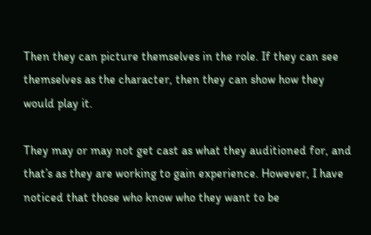Then they can picture themselves in the role. If they can see themselves as the character, then they can show how they would play it.

They may or may not get cast as what they auditioned for, and that’s as they are working to gain experience. However, I have noticed that those who know who they want to be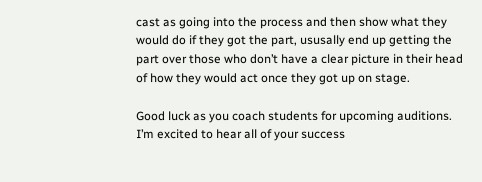cast as going into the process and then show what they would do if they got the part, ususally end up getting the part over those who don’t have a clear picture in their head of how they would act once they got up on stage.

Good luck as you coach students for upcoming auditions. I’m excited to hear all of your success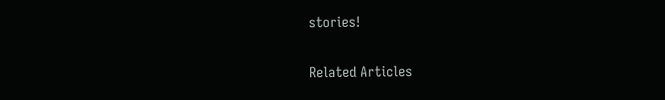stories!

Related Articles